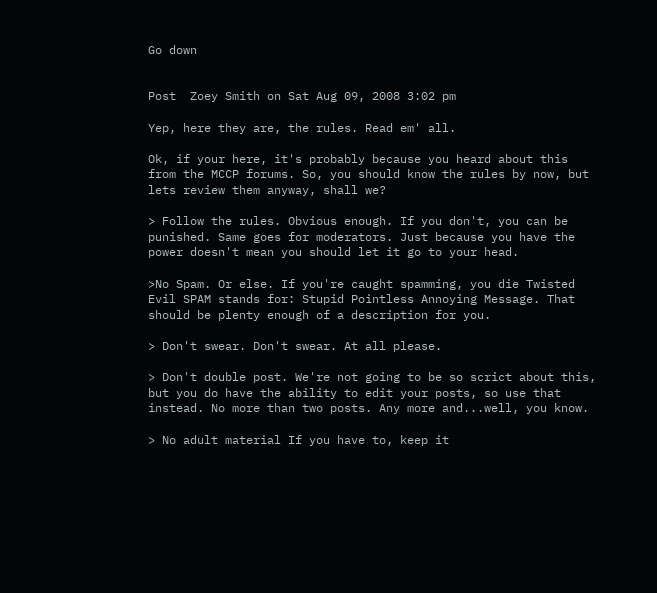Go down


Post  Zoey Smith on Sat Aug 09, 2008 3:02 pm

Yep, here they are, the rules. Read em' all.

Ok, if your here, it's probably because you heard about this from the MCCP forums. So, you should know the rules by now, but lets review them anyway, shall we?

> Follow the rules. Obvious enough. If you don't, you can be punished. Same goes for moderators. Just because you have the power doesn't mean you should let it go to your head.

>No Spam. Or else. If you're caught spamming, you die Twisted Evil SPAM stands for: Stupid Pointless Annoying Message. That should be plenty enough of a description for you.

> Don't swear. Don't swear. At all please.

> Don't double post. We're not going to be so scrict about this, but you do have the ability to edit your posts, so use that instead. No more than two posts. Any more and...well, you know.

> No adult material If you have to, keep it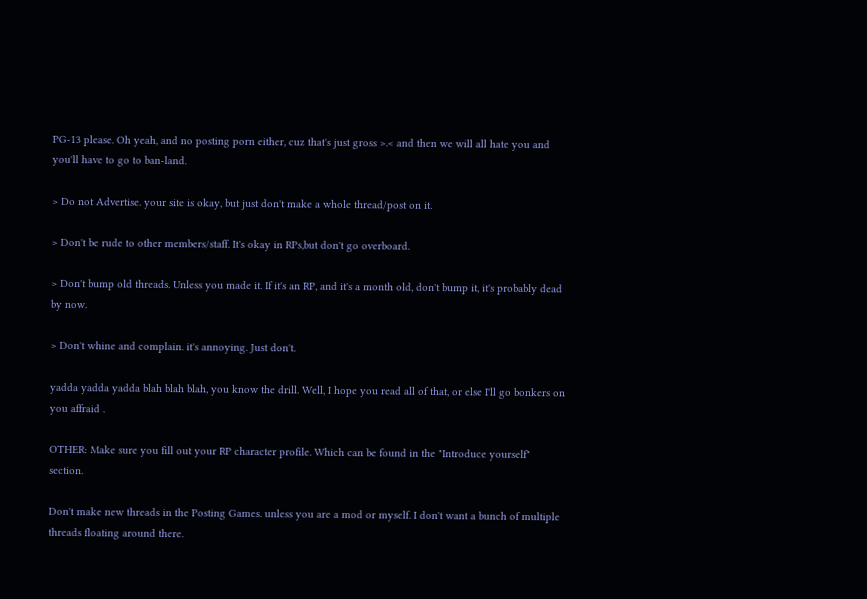PG-13 please. Oh yeah, and no posting porn either, cuz that's just gross >.< and then we will all hate you and you'll have to go to ban-land.

> Do not Advertise. your site is okay, but just don't make a whole thread/post on it.

> Don't be rude to other members/staff. It's okay in RPs,but don't go overboard.

> Don't bump old threads. Unless you made it. If it's an RP, and it's a month old, don't bump it, it's probably dead by now.

> Don't whine and complain. it's annoying. Just don't.

yadda yadda yadda blah blah blah, you know the drill. Well, I hope you read all of that, or else I'll go bonkers on you affraid .

OTHER: Make sure you fill out your RP character profile. Which can be found in the "Introduce yourself" section.

Don't make new threads in the Posting Games. unless you are a mod or myself. I don't want a bunch of multiple threads floating around there.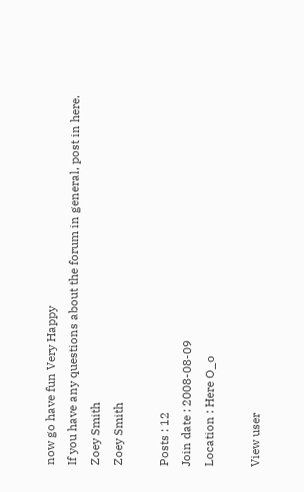now go have fun Very Happy
If you have any questions about the forum in general, post in here.
Zoey Smith
Zoey Smith

Posts : 12
Join date : 2008-08-09
Location : Here O_o

View user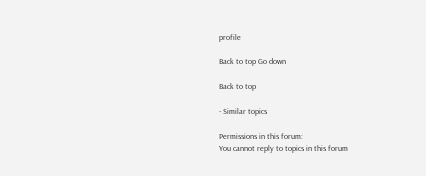profile

Back to top Go down

Back to top

- Similar topics

Permissions in this forum:
You cannot reply to topics in this forum